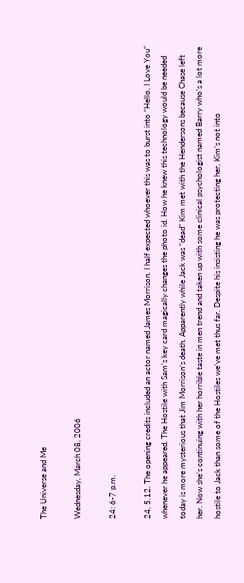The Universe and Me

Wednesday, March 08, 2006

24: 6-7 p.m.

24. 5.12. The opening credits included an actor named James Morrison. I half expected whoever this was to burst into “Hello, I Love You” whenever he appeared. The Hostile with Sam’s key card magically changes the photo id. How he knew this technology would be needed today is more mysterious that Jim Morrison’s death. Apparently while Jack was “dead” Kim met with the Hendersons because Chase left her. Now she’s continuing with her horrible taste in men trend and taken up with some clinical psychologist named Barry who’s a lot more hostile to Jack than some of the Hostiles we’ve met thus far. Despite his insisting he was protecting her, Kim’s not into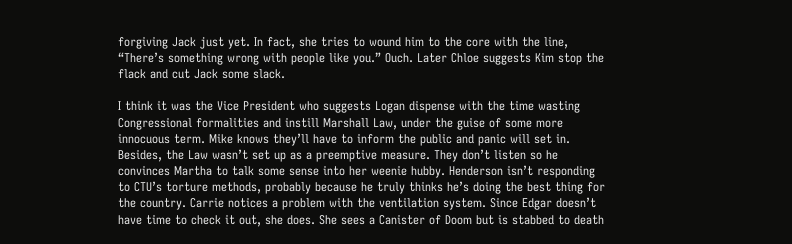forgiving Jack just yet. In fact, she tries to wound him to the core with the line, “There’s something wrong with people like you.” Ouch. Later Chloe suggests Kim stop the flack and cut Jack some slack.

I think it was the Vice President who suggests Logan dispense with the time wasting Congressional formalities and instill Marshall Law, under the guise of some more innocuous term. Mike knows they’ll have to inform the public and panic will set in. Besides, the Law wasn’t set up as a preemptive measure. They don’t listen so he convinces Martha to talk some sense into her weenie hubby. Henderson isn’t responding to CTU’s torture methods, probably because he truly thinks he’s doing the best thing for the country. Carrie notices a problem with the ventilation system. Since Edgar doesn’t have time to check it out, she does. She sees a Canister of Doom but is stabbed to death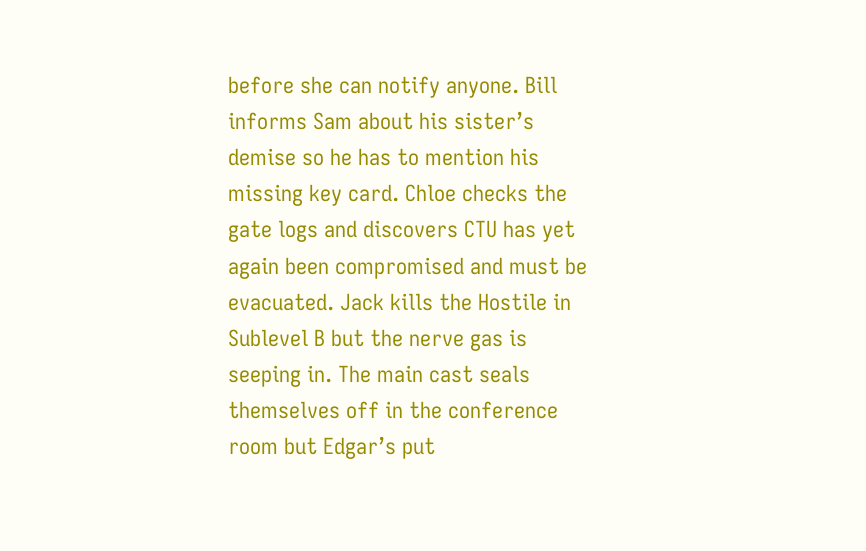before she can notify anyone. Bill informs Sam about his sister’s demise so he has to mention his missing key card. Chloe checks the gate logs and discovers CTU has yet again been compromised and must be evacuated. Jack kills the Hostile in Sublevel B but the nerve gas is seeping in. The main cast seals themselves off in the conference room but Edgar’s put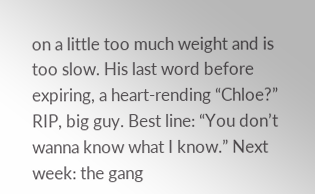on a little too much weight and is too slow. His last word before expiring, a heart-rending “Chloe?” RIP, big guy. Best line: “You don’t wanna know what I know.” Next week: the gang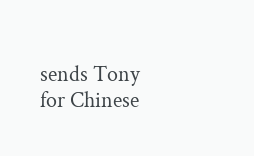sends Tony for Chinese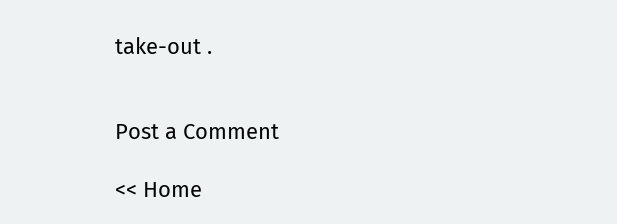take-out .


Post a Comment

<< Home